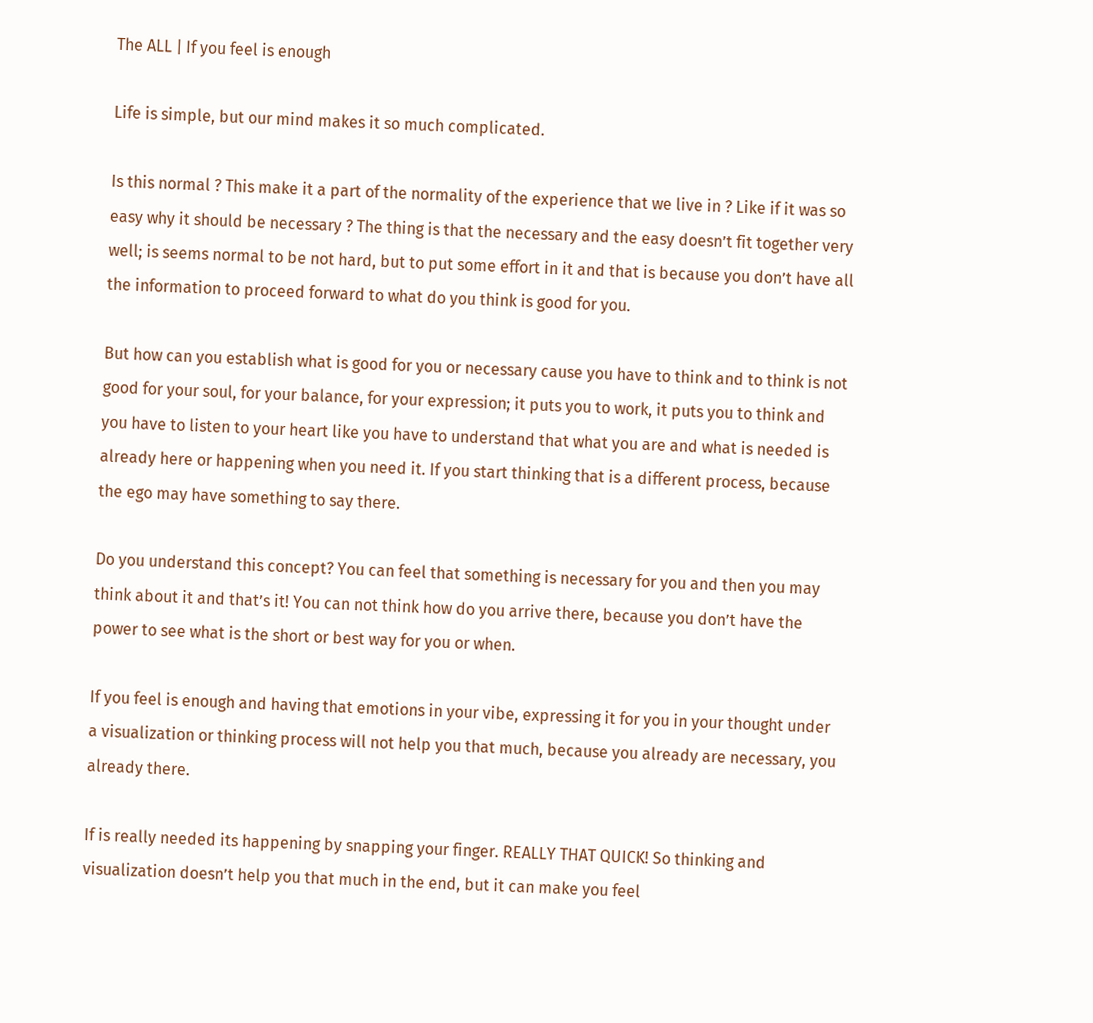The ALL | If you feel is enough

Life is simple, but our mind makes it so much complicated.

Is this normal ? This make it a part of the normality of the experience that we live in ? Like if it was so easy why it should be necessary ? The thing is that the necessary and the easy doesn’t fit together very well; is seems normal to be not hard, but to put some effort in it and that is because you don’t have all the information to proceed forward to what do you think is good for you.

But how can you establish what is good for you or necessary cause you have to think and to think is not good for your soul, for your balance, for your expression; it puts you to work, it puts you to think and you have to listen to your heart like you have to understand that what you are and what is needed is already here or happening when you need it. If you start thinking that is a different process, because the ego may have something to say there.

Do you understand this concept? You can feel that something is necessary for you and then you may think about it and that’s it! You can not think how do you arrive there, because you don’t have the power to see what is the short or best way for you or when.

If you feel is enough and having that emotions in your vibe, expressing it for you in your thought under a visualization or thinking process will not help you that much, because you already are necessary, you already there.

If is really needed its happening by snapping your finger. REALLY THAT QUICK! So thinking and visualization doesn’t help you that much in the end, but it can make you feel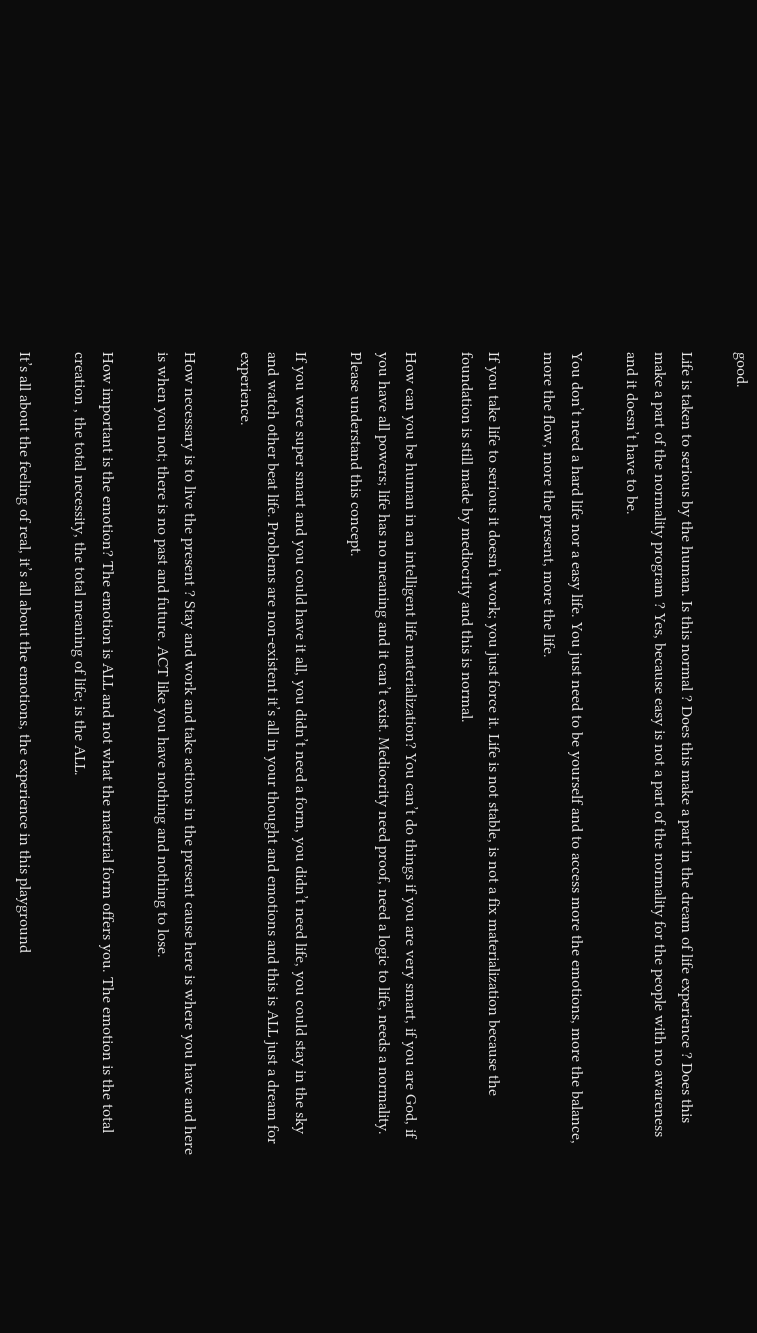good.

Life is taken to serious by the human. Is this normal ? Does this make a part in the dream of life experience ? Does this make a part of the normality program ? Yes, because easy is not a part of the normality for the people with no awareness and it doesn’t have to be.

You don’t need a hard life nor a easy life. You just need to be yourself and to access more the emotions, more the balance, more the flow, more the present, more the life.

If you take life to serious it doesn’t work; you just force it. Life is not stable, is not a fix materialization because the foundation is still made by mediocrity and this is normal.

How can you be human in an intelligent life materialization? You can’t do things if you are very smart, if you are God, if you have all powers; life has no meaning and it can’t exist. Mediocrity need proof, need a logic to life, needs a normality. Please understand this concept.

If you were super smart and you could have it all, you didn’t need a form, you didn’t need life, you could stay in the sky and watch other beat life. Problems are non-existent it’s all in your thought and emotions and this is ALL just a dream for experience.

How necessary is to live the present ? Stay and work and take actions in the present cause here is where you have and here is when you not; there is no past and future. ACT like you have nothing and nothing to lose.

How important is the emotion? The emotion is ALL and not what the material form offers you. The emotion is the total creation , the total necessity, the total meaning of life; is the ALL.

It’s all about the feeling of real, it’s all about the emotions, the experience in this playground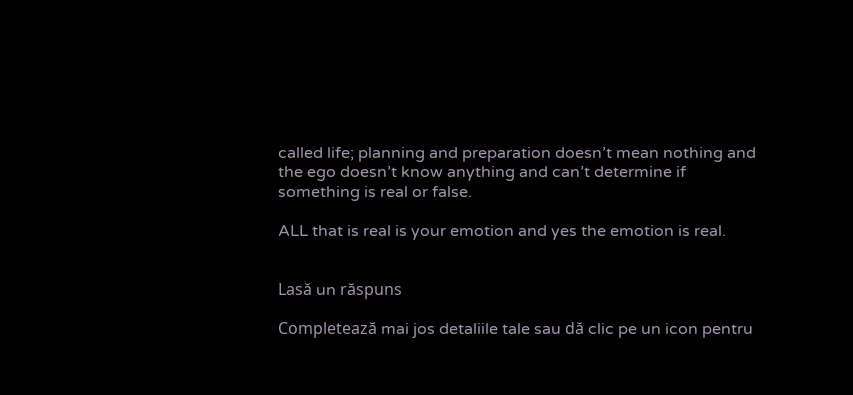called life; planning and preparation doesn’t mean nothing and the ego doesn’t know anything and can’t determine if something is real or false.

ALL that is real is your emotion and yes the emotion is real.


Lasă un răspuns

Completează mai jos detaliile tale sau dă clic pe un icon pentru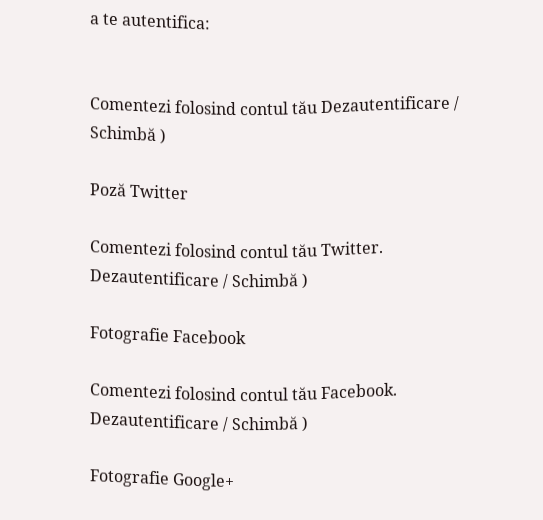a te autentifica:


Comentezi folosind contul tău Dezautentificare / Schimbă )

Poză Twitter

Comentezi folosind contul tău Twitter. Dezautentificare / Schimbă )

Fotografie Facebook

Comentezi folosind contul tău Facebook. Dezautentificare / Schimbă )

Fotografie Google+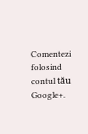Comentezi folosind contul tău Google+.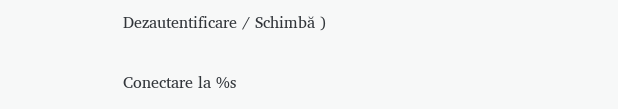Dezautentificare / Schimbă )

Conectare la %s